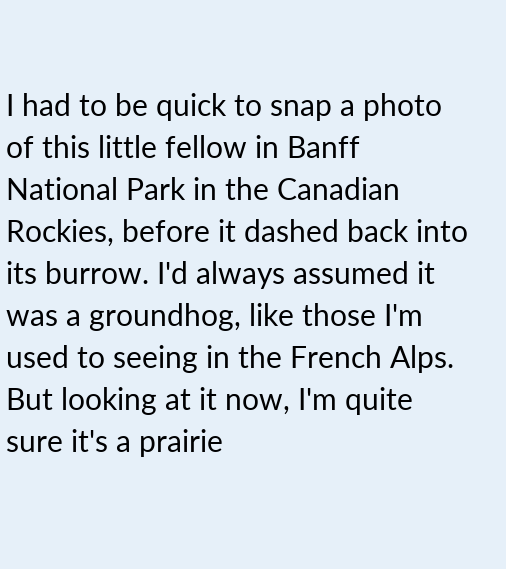I had to be quick to snap a photo of this little fellow in Banff National Park in the Canadian Rockies, before it dashed back into its burrow. I'd always assumed it was a groundhog, like those I'm used to seeing in the French Alps. But looking at it now, I'm quite sure it's a prairie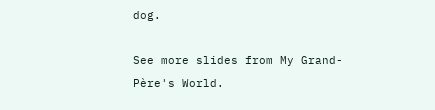dog.

See more slides from My Grand-Père's World.